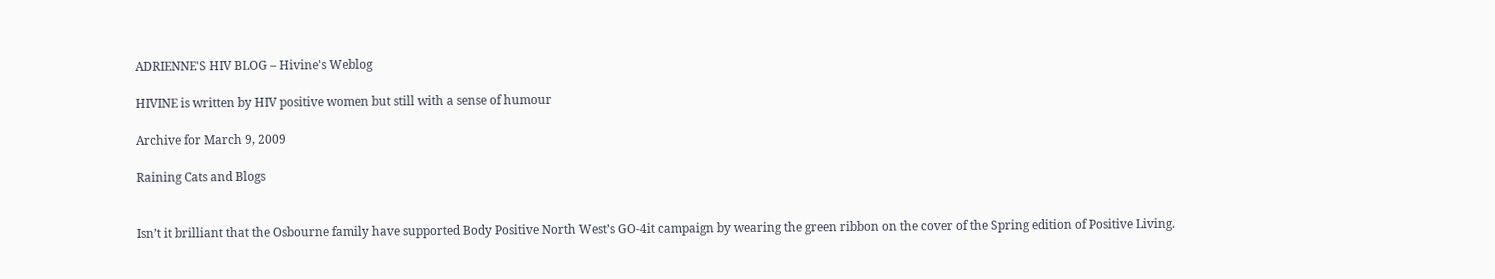ADRIENNE'S HIV BLOG – Hivine's Weblog

HIVINE is written by HIV positive women but still with a sense of humour

Archive for March 9, 2009

Raining Cats and Blogs


Isn’t it brilliant that the Osbourne family have supported Body Positive North West’s GO-4it campaign by wearing the green ribbon on the cover of the Spring edition of Positive Living.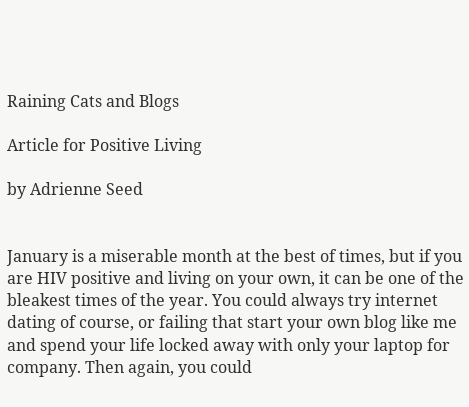Raining Cats and Blogs

Article for Positive Living

by Adrienne Seed


January is a miserable month at the best of times, but if you are HIV positive and living on your own, it can be one of the bleakest times of the year. You could always try internet dating of course, or failing that start your own blog like me and spend your life locked away with only your laptop for company. Then again, you could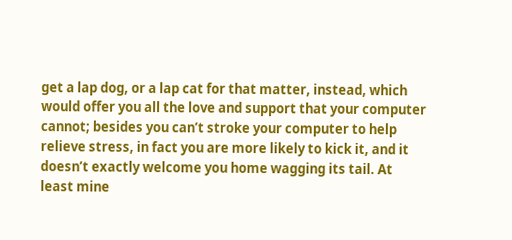get a lap dog, or a lap cat for that matter, instead, which would offer you all the love and support that your computer cannot; besides you can’t stroke your computer to help relieve stress, in fact you are more likely to kick it, and it doesn’t exactly welcome you home wagging its tail. At least mine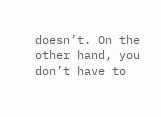doesn’t. On the other hand, you don’t have to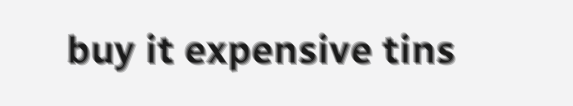buy it expensive tins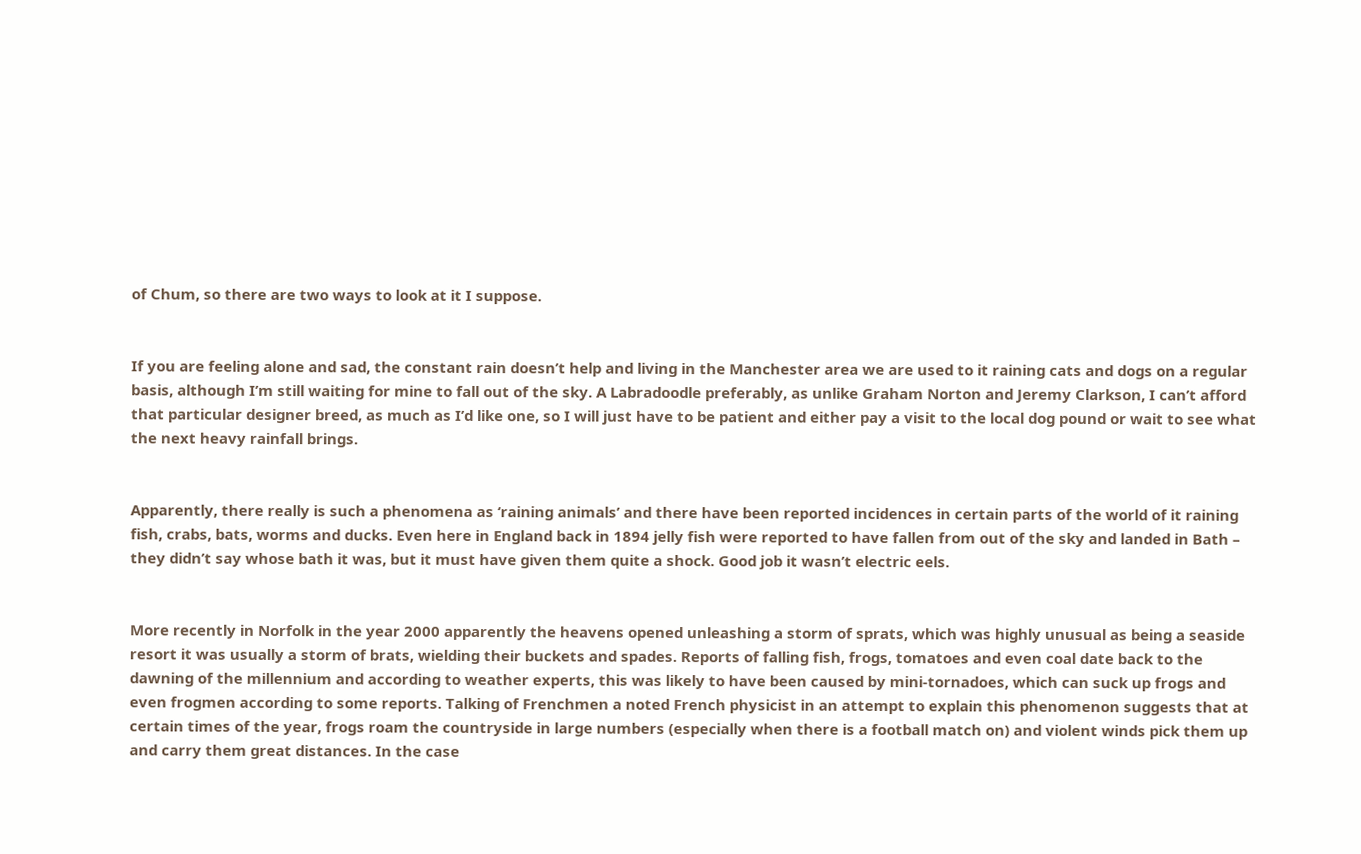of Chum, so there are two ways to look at it I suppose.


If you are feeling alone and sad, the constant rain doesn’t help and living in the Manchester area we are used to it raining cats and dogs on a regular basis, although I’m still waiting for mine to fall out of the sky. A Labradoodle preferably, as unlike Graham Norton and Jeremy Clarkson, I can’t afford that particular designer breed, as much as I’d like one, so I will just have to be patient and either pay a visit to the local dog pound or wait to see what the next heavy rainfall brings.


Apparently, there really is such a phenomena as ‘raining animals’ and there have been reported incidences in certain parts of the world of it raining fish, crabs, bats, worms and ducks. Even here in England back in 1894 jelly fish were reported to have fallen from out of the sky and landed in Bath – they didn’t say whose bath it was, but it must have given them quite a shock. Good job it wasn’t electric eels.


More recently in Norfolk in the year 2000 apparently the heavens opened unleashing a storm of sprats, which was highly unusual as being a seaside resort it was usually a storm of brats, wielding their buckets and spades. Reports of falling fish, frogs, tomatoes and even coal date back to the dawning of the millennium and according to weather experts, this was likely to have been caused by mini-tornadoes, which can suck up frogs and even frogmen according to some reports. Talking of Frenchmen a noted French physicist in an attempt to explain this phenomenon suggests that at certain times of the year, frogs roam the countryside in large numbers (especially when there is a football match on) and violent winds pick them up and carry them great distances. In the case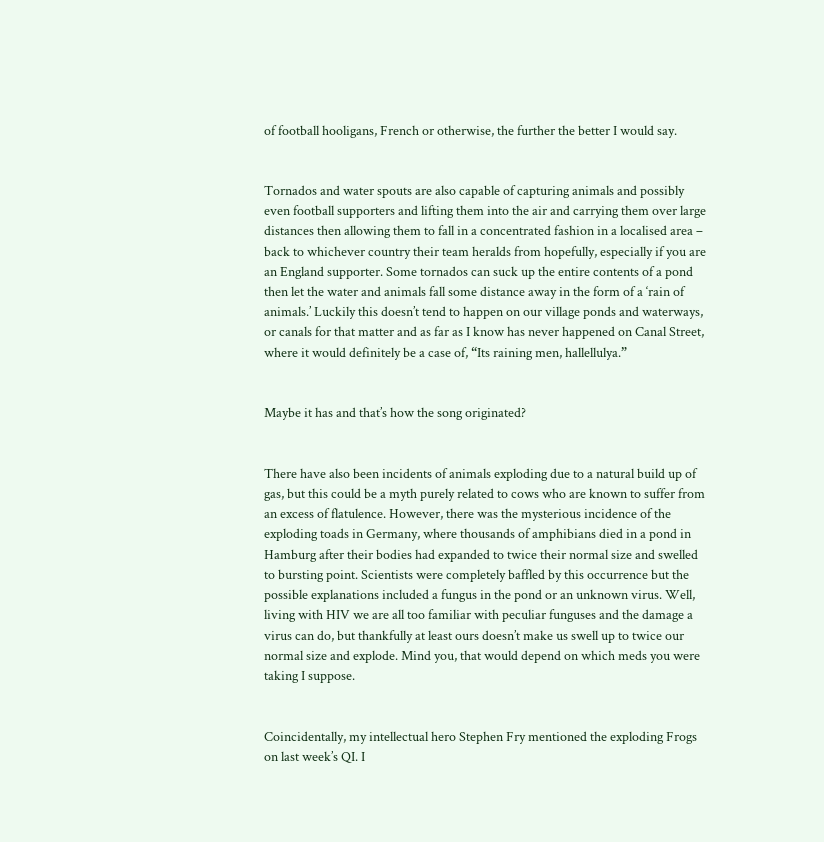of football hooligans, French or otherwise, the further the better I would say.


Tornados and water spouts are also capable of capturing animals and possibly even football supporters and lifting them into the air and carrying them over large distances then allowing them to fall in a concentrated fashion in a localised area – back to whichever country their team heralds from hopefully, especially if you are an England supporter. Some tornados can suck up the entire contents of a pond then let the water and animals fall some distance away in the form of a ‘rain of animals.’ Luckily this doesn’t tend to happen on our village ponds and waterways, or canals for that matter and as far as I know has never happened on Canal Street, where it would definitely be a case of, “Its raining men, hallellulya.”


Maybe it has and that’s how the song originated?


There have also been incidents of animals exploding due to a natural build up of gas, but this could be a myth purely related to cows who are known to suffer from an excess of flatulence. However, there was the mysterious incidence of the exploding toads in Germany, where thousands of amphibians died in a pond in Hamburg after their bodies had expanded to twice their normal size and swelled to bursting point. Scientists were completely baffled by this occurrence but the possible explanations included a fungus in the pond or an unknown virus. Well, living with HIV we are all too familiar with peculiar funguses and the damage a virus can do, but thankfully at least ours doesn’t make us swell up to twice our normal size and explode. Mind you, that would depend on which meds you were taking I suppose.


Coincidentally, my intellectual hero Stephen Fry mentioned the exploding Frogs on last week’s QI. I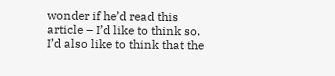wonder if he’d read this article – I’d like to think so. I’d also like to think that the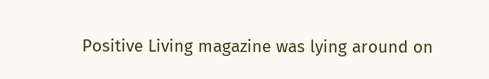Positive Living magazine was lying around on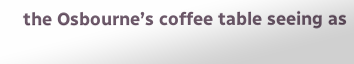the Osbourne’s coffee table seeing as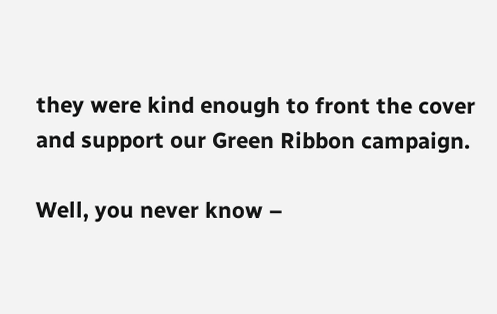they were kind enough to front the cover and support our Green Ribbon campaign.

Well, you never know –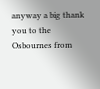anyway a big thank you to the Osbournes from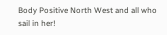Body Positive North West and all who sail in her!